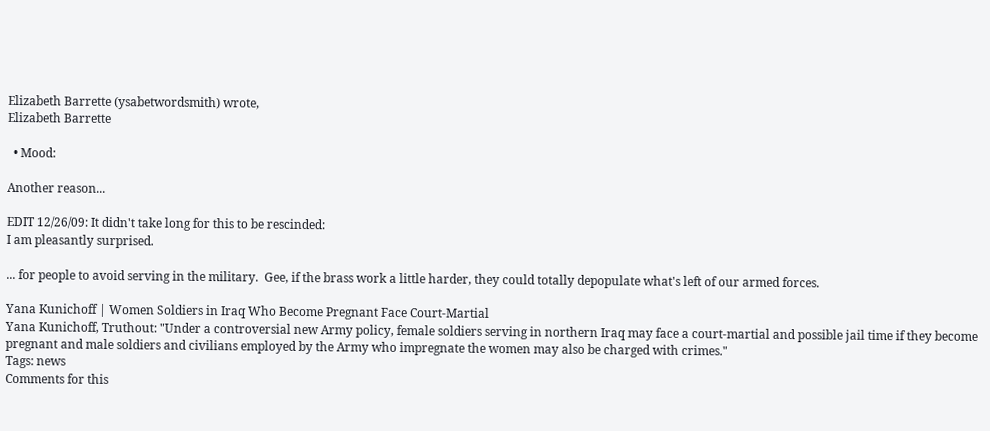Elizabeth Barrette (ysabetwordsmith) wrote,
Elizabeth Barrette

  • Mood:

Another reason...

EDIT 12/26/09: It didn't take long for this to be rescinded:
I am pleasantly surprised.

... for people to avoid serving in the military.  Gee, if the brass work a little harder, they could totally depopulate what's left of our armed forces.

Yana Kunichoff | Women Soldiers in Iraq Who Become Pregnant Face Court-Martial
Yana Kunichoff, Truthout: "Under a controversial new Army policy, female soldiers serving in northern Iraq may face a court-martial and possible jail time if they become pregnant and male soldiers and civilians employed by the Army who impregnate the women may also be charged with crimes."
Tags: news
Comments for this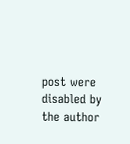post were disabled by the author